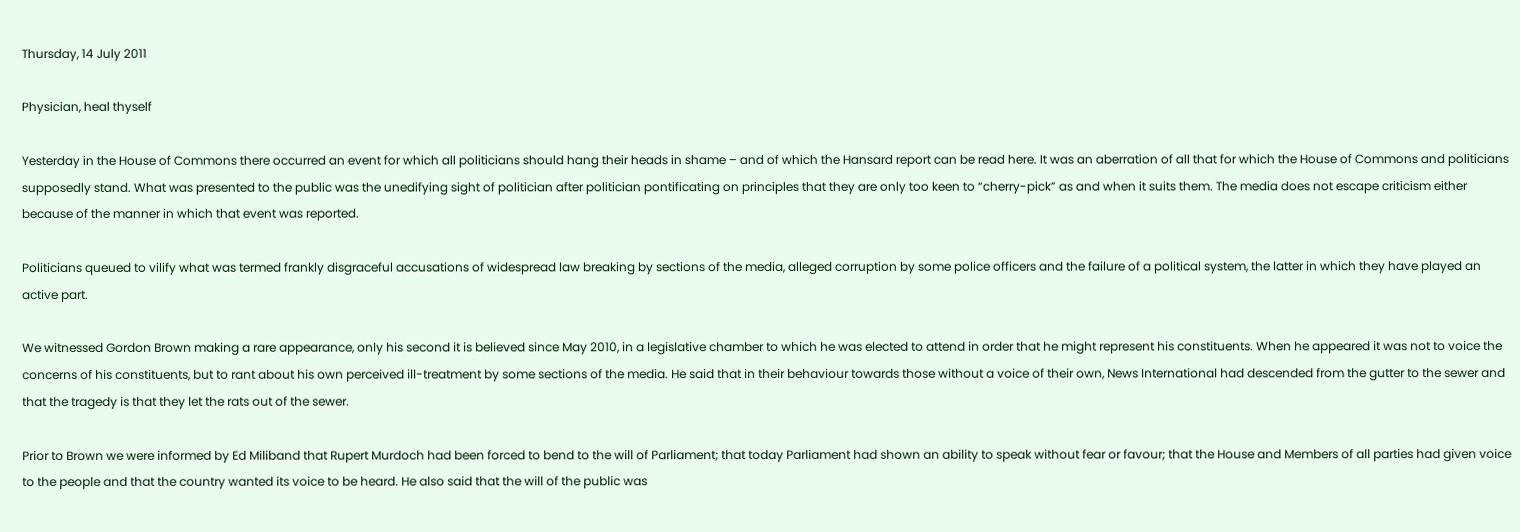Thursday, 14 July 2011

Physician, heal thyself

Yesterday in the House of Commons there occurred an event for which all politicians should hang their heads in shame – and of which the Hansard report can be read here. It was an aberration of all that for which the House of Commons and politicians supposedly stand. What was presented to the public was the unedifying sight of politician after politician pontificating on principles that they are only too keen to “cherry-pick” as and when it suits them. The media does not escape criticism either because of the manner in which that event was reported.

Politicians queued to vilify what was termed frankly disgraceful accusations of widespread law breaking by sections of the media, alleged corruption by some police officers and the failure of a political system, the latter in which they have played an active part.

We witnessed Gordon Brown making a rare appearance, only his second it is believed since May 2010, in a legislative chamber to which he was elected to attend in order that he might represent his constituents. When he appeared it was not to voice the concerns of his constituents, but to rant about his own perceived ill-treatment by some sections of the media. He said that in their behaviour towards those without a voice of their own, News International had descended from the gutter to the sewer and that the tragedy is that they let the rats out of the sewer.

Prior to Brown we were informed by Ed Miliband that Rupert Murdoch had been forced to bend to the will of Parliament; that today Parliament had shown an ability to speak without fear or favour; that the House and Members of all parties had given voice to the people and that the country wanted its voice to be heard. He also said that the will of the public was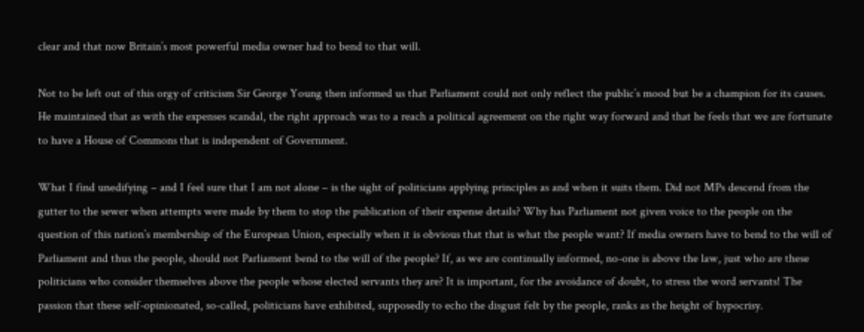clear and that now Britain’s most powerful media owner had to bend to that will.

Not to be left out of this orgy of criticism Sir George Young then informed us that Parliament could not only reflect the public’s mood but be a champion for its causes. He maintained that as with the expenses scandal, the right approach was to a reach a political agreement on the right way forward and that he feels that we are fortunate to have a House of Commons that is independent of Government.

What I find unedifying – and I feel sure that I am not alone – is the sight of politicians applying principles as and when it suits them. Did not MPs descend from the gutter to the sewer when attempts were made by them to stop the publication of their expense details? Why has Parliament not given voice to the people on the question of this nation’s membership of the European Union, especially when it is obvious that that is what the people want? If media owners have to bend to the will of Parliament and thus the people, should not Parliament bend to the will of the people? If, as we are continually informed, no-one is above the law, just who are these politicians who consider themselves above the people whose elected servants they are? It is important, for the avoidance of doubt, to stress the word servants! The passion that these self-opinionated, so-called, politicians have exhibited, supposedly to echo the disgust felt by the people, ranks as the height of hypocrisy.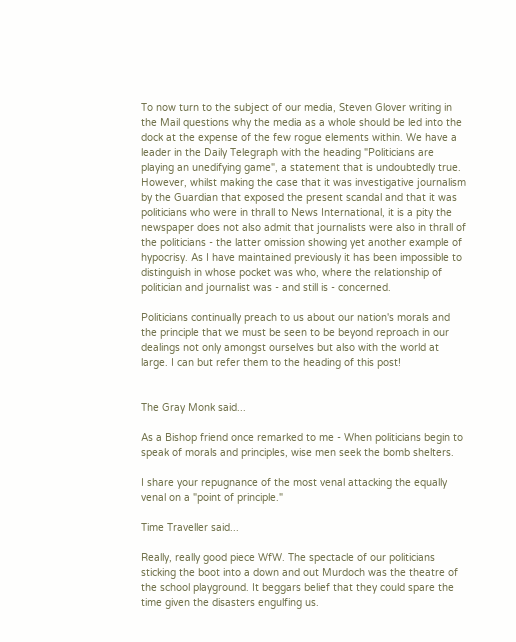To now turn to the subject of our media, Steven Glover writing in the Mail questions why the media as a whole should be led into the dock at the expense of the few rogue elements within. We have a leader in the Daily Telegraph with the heading "Politicians are playing an unedifying game", a statement that is undoubtedly true. However, whilst making the case that it was investigative journalism by the Guardian that exposed the present scandal and that it was politicians who were in thrall to News International, it is a pity the newspaper does not also admit that journalists were also in thrall of the politicians - the latter omission showing yet another example of hypocrisy. As I have maintained previously it has been impossible to distinguish in whose pocket was who, where the relationship of politician and journalist was - and still is - concerned.

Politicians continually preach to us about our nation's morals and the principle that we must be seen to be beyond reproach in our dealings not only amongst ourselves but also with the world at large. I can but refer them to the heading of this post!


The Gray Monk said...

As a Bishop friend once remarked to me - When politicians begin to speak of morals and principles, wise men seek the bomb shelters.

I share your repugnance of the most venal attacking the equally venal on a "point of principle."

Time Traveller said...

Really, really good piece WfW. The spectacle of our politicians sticking the boot into a down and out Murdoch was the theatre of the school playground. It beggars belief that they could spare the time given the disasters engulfing us.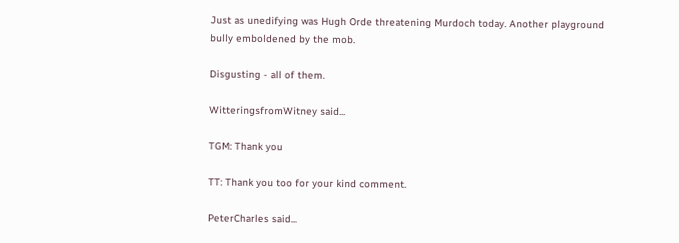Just as unedifying was Hugh Orde threatening Murdoch today. Another playground bully emboldened by the mob.

Disgusting - all of them.

WitteringsfromWitney said...

TGM: Thank you

TT: Thank you too for your kind comment.

PeterCharles said...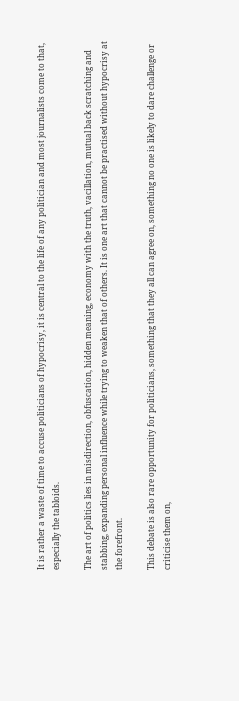It is rather a waste of time to accuse politicians of hypocrisy, it is central to the life of any politician and most journalists come to that, especially the tabloids.

The art of politics lies in misdirection, obfuscation, hidden meaning, economy with the truth, vacillation, mutual back scratching and stabbing, expanding personal influence while trying to weaken that of others. It is one art that cannot be practised without hypocrisy at the forefront.

This debate is also rare opportunity for politicians, something that they all can agree on, something no one is likely to dare challenge or criticise them on,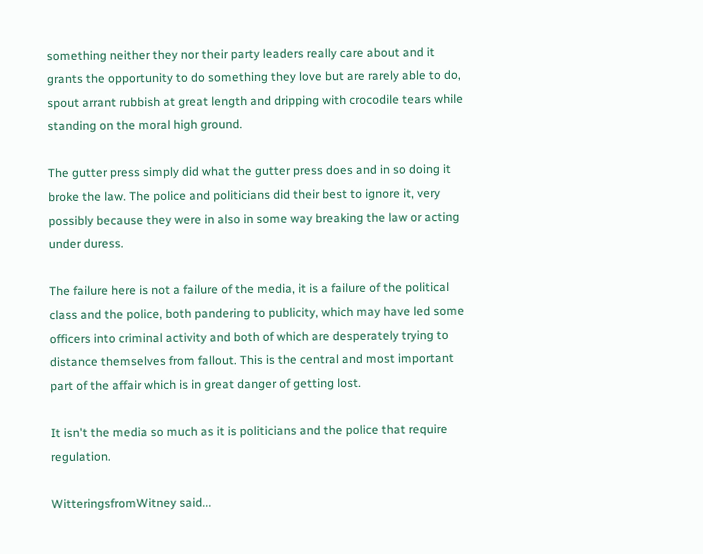something neither they nor their party leaders really care about and it grants the opportunity to do something they love but are rarely able to do, spout arrant rubbish at great length and dripping with crocodile tears while standing on the moral high ground.

The gutter press simply did what the gutter press does and in so doing it broke the law. The police and politicians did their best to ignore it, very possibly because they were in also in some way breaking the law or acting under duress.

The failure here is not a failure of the media, it is a failure of the political class and the police, both pandering to publicity, which may have led some officers into criminal activity and both of which are desperately trying to distance themselves from fallout. This is the central and most important part of the affair which is in great danger of getting lost.

It isn't the media so much as it is politicians and the police that require regulation.

WitteringsfromWitney said...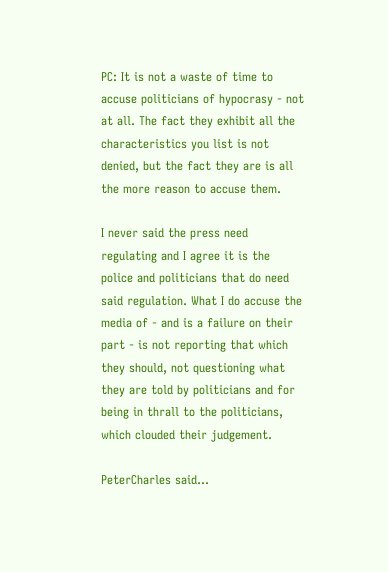PC: It is not a waste of time to accuse politicians of hypocrasy - not at all. The fact they exhibit all the characteristics you list is not denied, but the fact they are is all the more reason to accuse them.

I never said the press need regulating and I agree it is the police and politicians that do need said regulation. What I do accuse the media of - and is a failure on their part - is not reporting that which they should, not questioning what they are told by politicians and for being in thrall to the politicians, which clouded their judgement.

PeterCharles said...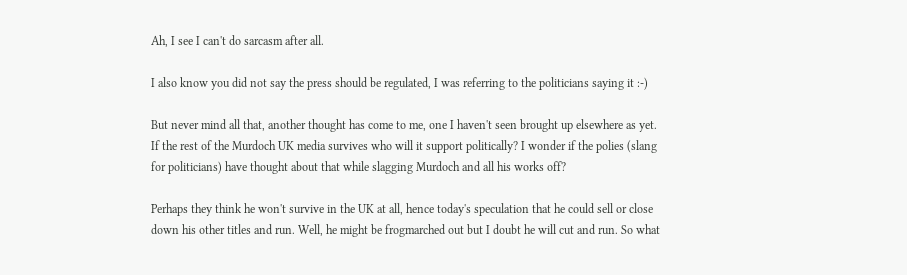Ah, I see I can't do sarcasm after all.

I also know you did not say the press should be regulated, I was referring to the politicians saying it :-)

But never mind all that, another thought has come to me, one I haven't seen brought up elsewhere as yet. If the rest of the Murdoch UK media survives who will it support politically? I wonder if the polies (slang for politicians) have thought about that while slagging Murdoch and all his works off?

Perhaps they think he won't survive in the UK at all, hence today's speculation that he could sell or close down his other titles and run. Well, he might be frogmarched out but I doubt he will cut and run. So what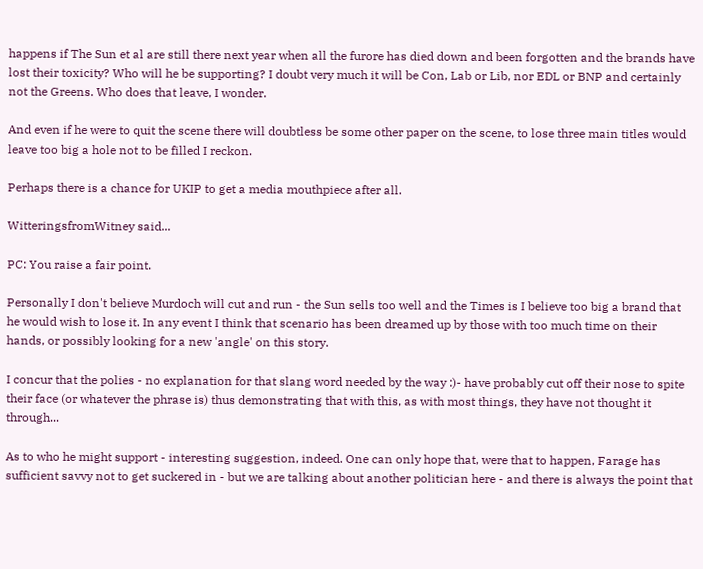happens if The Sun et al are still there next year when all the furore has died down and been forgotten and the brands have lost their toxicity? Who will he be supporting? I doubt very much it will be Con, Lab or Lib, nor EDL or BNP and certainly not the Greens. Who does that leave, I wonder.

And even if he were to quit the scene there will doubtless be some other paper on the scene, to lose three main titles would leave too big a hole not to be filled I reckon.

Perhaps there is a chance for UKIP to get a media mouthpiece after all.

WitteringsfromWitney said...

PC: You raise a fair point.

Personally I don't believe Murdoch will cut and run - the Sun sells too well and the Times is I believe too big a brand that he would wish to lose it. In any event I think that scenario has been dreamed up by those with too much time on their hands, or possibly looking for a new 'angle' on this story.

I concur that the polies - no explanation for that slang word needed by the way :)- have probably cut off their nose to spite their face (or whatever the phrase is) thus demonstrating that with this, as with most things, they have not thought it through...

As to who he might support - interesting suggestion, indeed. One can only hope that, were that to happen, Farage has sufficient savvy not to get suckered in - but we are talking about another politician here - and there is always the point that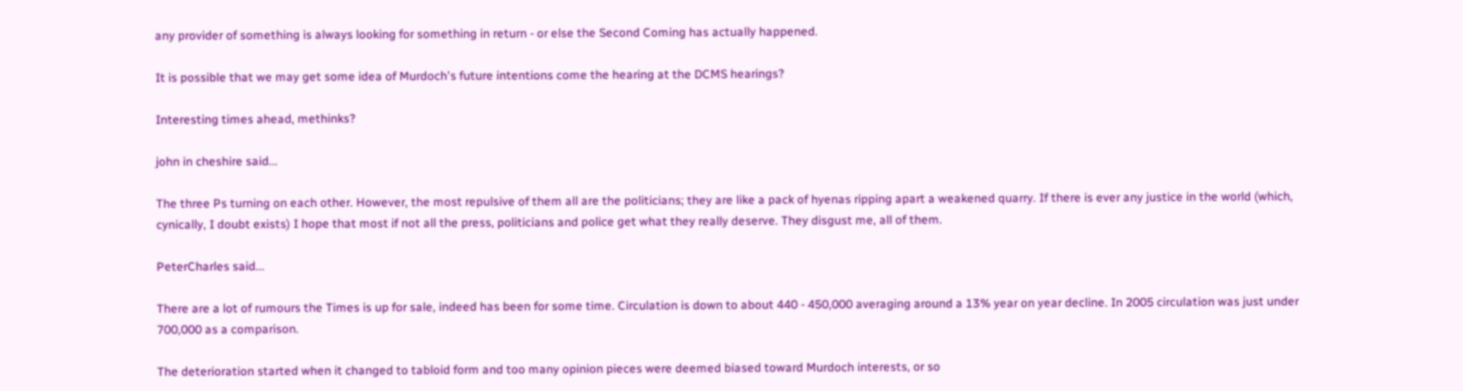any provider of something is always looking for something in return - or else the Second Coming has actually happened.

It is possible that we may get some idea of Murdoch's future intentions come the hearing at the DCMS hearings?

Interesting times ahead, methinks?

john in cheshire said...

The three Ps turning on each other. However, the most repulsive of them all are the politicians; they are like a pack of hyenas ripping apart a weakened quarry. If there is ever any justice in the world (which, cynically, I doubt exists) I hope that most if not all the press, politicians and police get what they really deserve. They disgust me, all of them.

PeterCharles said...

There are a lot of rumours the Times is up for sale, indeed has been for some time. Circulation is down to about 440 - 450,000 averaging around a 13% year on year decline. In 2005 circulation was just under 700,000 as a comparison.

The deterioration started when it changed to tabloid form and too many opinion pieces were deemed biased toward Murdoch interests, or so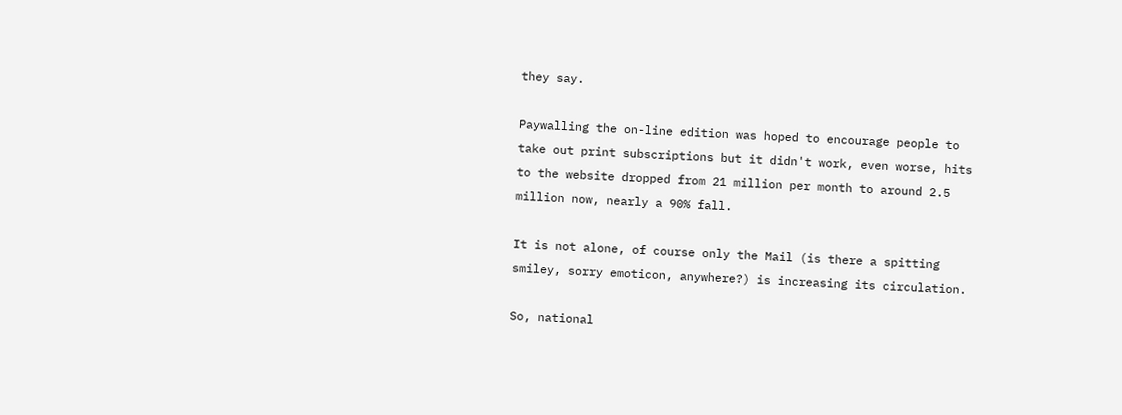they say.

Paywalling the on-line edition was hoped to encourage people to take out print subscriptions but it didn't work, even worse, hits to the website dropped from 21 million per month to around 2.5 million now, nearly a 90% fall.

It is not alone, of course only the Mail (is there a spitting smiley, sorry emoticon, anywhere?) is increasing its circulation.

So, national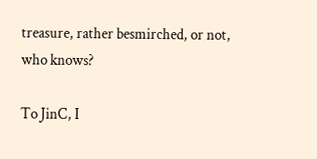treasure, rather besmirched, or not, who knows?

To JinC, I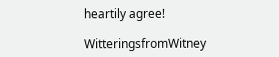heartily agree!

WitteringsfromWitney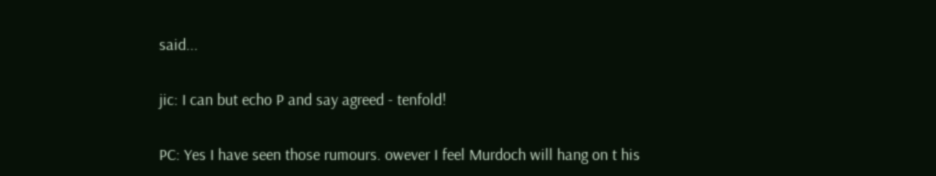said...

jic: I can but echo P and say agreed - tenfold!

PC: Yes I have seen those rumours. owever I feel Murdoch will hang on t his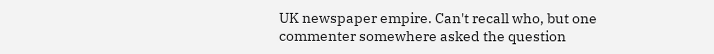UK newspaper empire. Can't recall who, but one commenter somewhere asked the question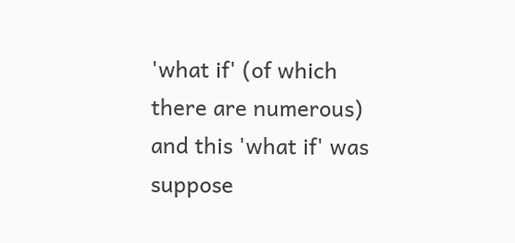'what if' (of which there are numerous) and this 'what if' was suppose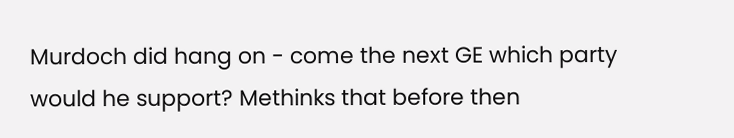Murdoch did hang on - come the next GE which party would he support? Methinks that before then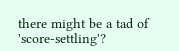there might be a tad of 'score-settling'?